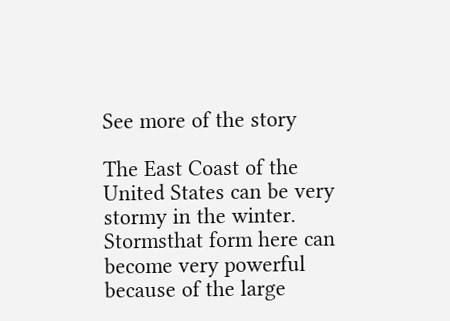See more of the story

The East Coast of the United States can be very stormy in the winter. Stormsthat form here can become very powerful because of the large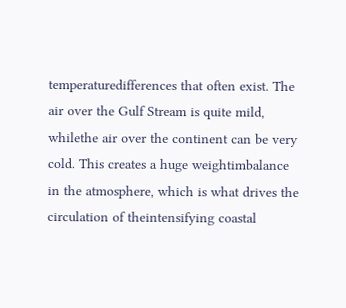temperaturedifferences that often exist. The air over the Gulf Stream is quite mild, whilethe air over the continent can be very cold. This creates a huge weightimbalance in the atmosphere, which is what drives the circulation of theintensifying coastal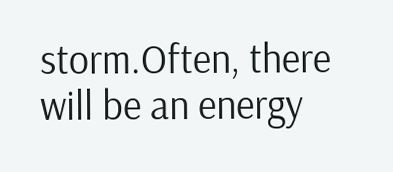storm.Often, there will be an energy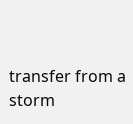transfer from a storm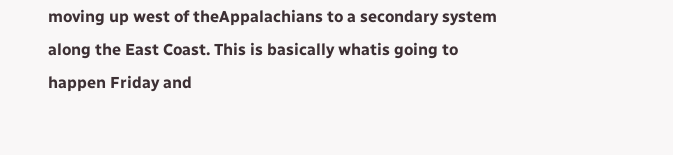moving up west of theAppalachians to a secondary system along the East Coast. This is basically whatis going to happen Friday and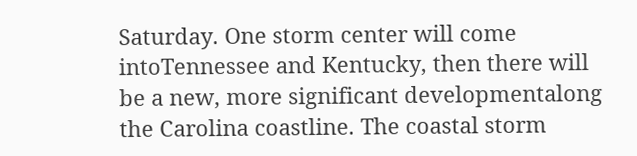Saturday. One storm center will come intoTennessee and Kentucky, then there will be a new, more significant developmentalong the Carolina coastline. The coastal storm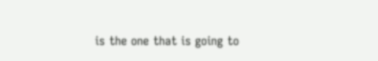is the one that is going to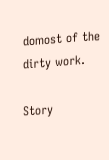domost of the dirty work.

Story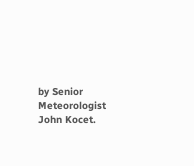by Senior Meteorologist John Kocet.